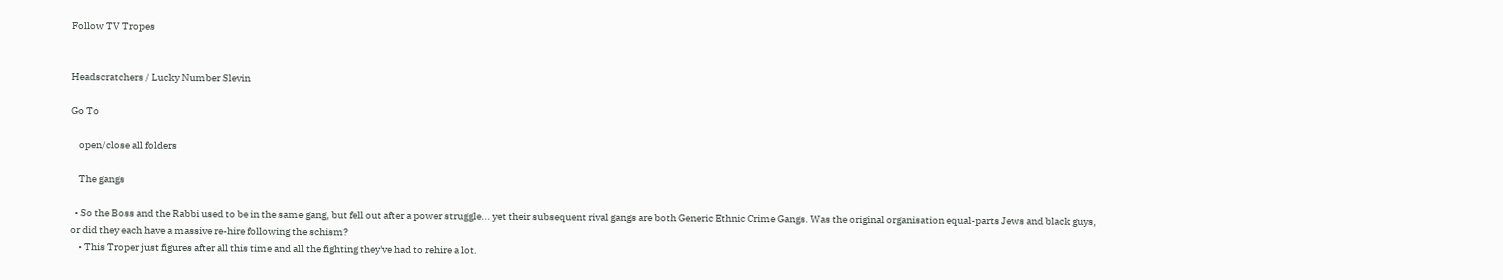Follow TV Tropes


Headscratchers / Lucky Number Slevin

Go To

    open/close all folders

    The gangs

  • So the Boss and the Rabbi used to be in the same gang, but fell out after a power struggle... yet their subsequent rival gangs are both Generic Ethnic Crime Gangs. Was the original organisation equal-parts Jews and black guys, or did they each have a massive re-hire following the schism?
    • This Troper just figures after all this time and all the fighting they've had to rehire a lot.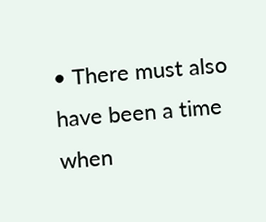• There must also have been a time when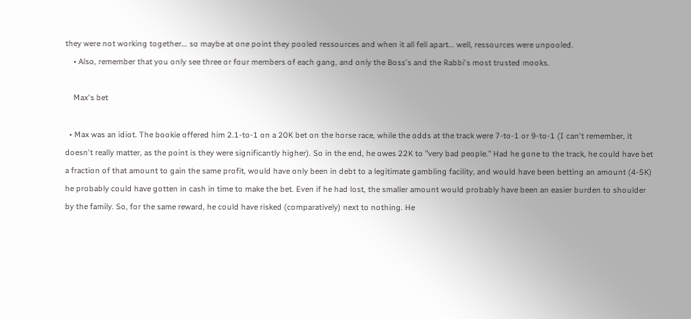they were not working together... so maybe at one point they pooled ressources and when it all fell apart... well, ressources were unpooled.
    • Also, remember that you only see three or four members of each gang, and only the Boss's and the Rabbi's most trusted mooks.

    Max's bet

  • Max was an idiot. The bookie offered him 2.1-to-1 on a 20K bet on the horse race, while the odds at the track were 7-to-1 or 9-to-1 (I can't remember, it doesn't really matter, as the point is they were significantly higher). So in the end, he owes 22K to "very bad people." Had he gone to the track, he could have bet a fraction of that amount to gain the same profit, would have only been in debt to a legitimate gambling facility, and would have been betting an amount (4-5K) he probably could have gotten in cash in time to make the bet. Even if he had lost, the smaller amount would probably have been an easier burden to shoulder by the family. So, for the same reward, he could have risked (comparatively) next to nothing. He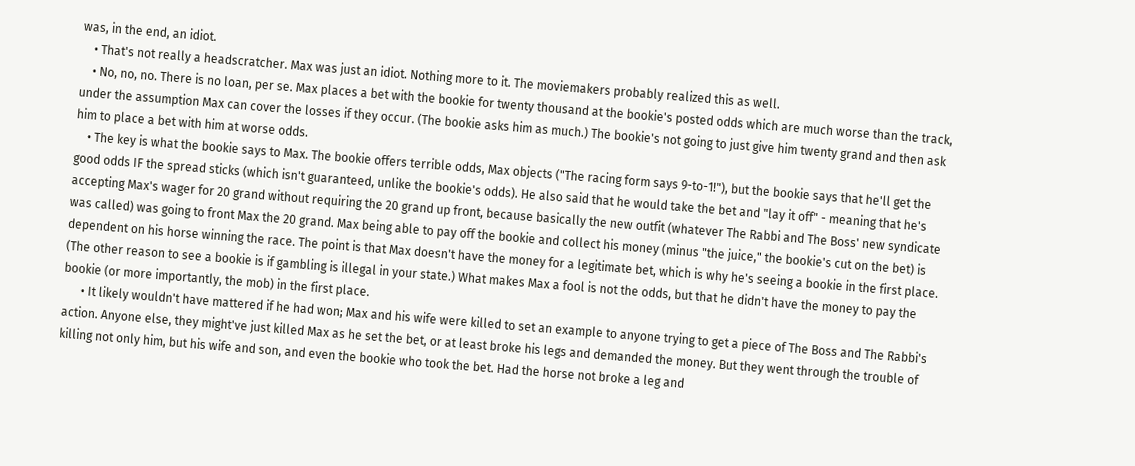was, in the end, an idiot.
    • That's not really a headscratcher. Max was just an idiot. Nothing more to it. The moviemakers probably realized this as well.
    • No, no, no. There is no loan, per se. Max places a bet with the bookie for twenty thousand at the bookie's posted odds which are much worse than the track, under the assumption Max can cover the losses if they occur. (The bookie asks him as much.) The bookie's not going to just give him twenty grand and then ask him to place a bet with him at worse odds.
    • The key is what the bookie says to Max. The bookie offers terrible odds, Max objects ("The racing form says 9-to-1!"), but the bookie says that he'll get the good odds IF the spread sticks (which isn't guaranteed, unlike the bookie's odds). He also said that he would take the bet and "lay it off" - meaning that he's accepting Max's wager for 20 grand without requiring the 20 grand up front, because basically the new outfit (whatever The Rabbi and The Boss' new syndicate was called) was going to front Max the 20 grand. Max being able to pay off the bookie and collect his money (minus "the juice," the bookie's cut on the bet) is dependent on his horse winning the race. The point is that Max doesn't have the money for a legitimate bet, which is why he's seeing a bookie in the first place. (The other reason to see a bookie is if gambling is illegal in your state.) What makes Max a fool is not the odds, but that he didn't have the money to pay the bookie (or more importantly, the mob) in the first place.
      • It likely wouldn't have mattered if he had won; Max and his wife were killed to set an example to anyone trying to get a piece of The Boss and The Rabbi's action. Anyone else, they might've just killed Max as he set the bet, or at least broke his legs and demanded the money. But they went through the trouble of killing not only him, but his wife and son, and even the bookie who took the bet. Had the horse not broke a leg and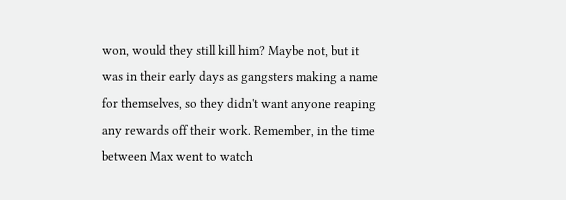won, would they still kill him? Maybe not, but it was in their early days as gangsters making a name for themselves, so they didn't want anyone reaping any rewards off their work. Remember, in the time between Max went to watch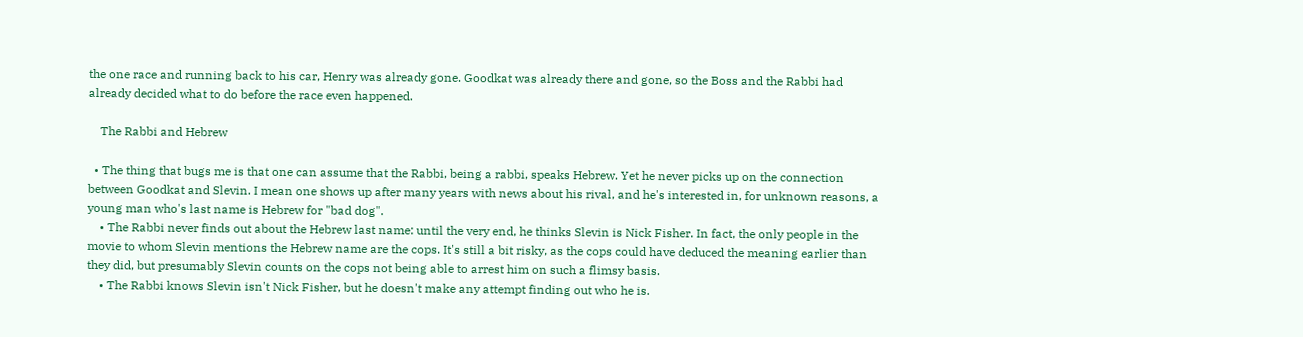the one race and running back to his car, Henry was already gone. Goodkat was already there and gone, so the Boss and the Rabbi had already decided what to do before the race even happened.

    The Rabbi and Hebrew

  • The thing that bugs me is that one can assume that the Rabbi, being a rabbi, speaks Hebrew. Yet he never picks up on the connection between Goodkat and Slevin. I mean one shows up after many years with news about his rival, and he's interested in, for unknown reasons, a young man who's last name is Hebrew for "bad dog".
    • The Rabbi never finds out about the Hebrew last name: until the very end, he thinks Slevin is Nick Fisher. In fact, the only people in the movie to whom Slevin mentions the Hebrew name are the cops. It's still a bit risky, as the cops could have deduced the meaning earlier than they did, but presumably Slevin counts on the cops not being able to arrest him on such a flimsy basis.
    • The Rabbi knows Slevin isn't Nick Fisher, but he doesn't make any attempt finding out who he is.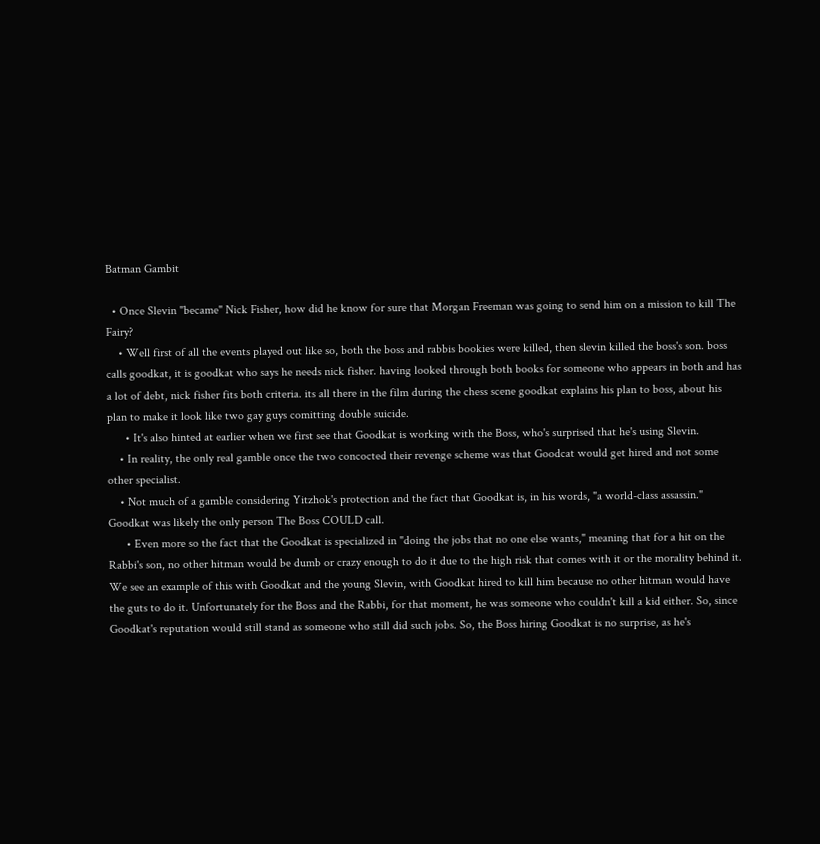Batman Gambit

  • Once Slevin "became" Nick Fisher, how did he know for sure that Morgan Freeman was going to send him on a mission to kill The Fairy?
    • Well first of all the events played out like so, both the boss and rabbis bookies were killed, then slevin killed the boss's son. boss calls goodkat, it is goodkat who says he needs nick fisher. having looked through both books for someone who appears in both and has a lot of debt, nick fisher fits both criteria. its all there in the film during the chess scene goodkat explains his plan to boss, about his plan to make it look like two gay guys comitting double suicide.
      • It's also hinted at earlier when we first see that Goodkat is working with the Boss, who's surprised that he's using Slevin.
    • In reality, the only real gamble once the two concocted their revenge scheme was that Goodcat would get hired and not some other specialist.
    • Not much of a gamble considering Yitzhok's protection and the fact that Goodkat is, in his words, "a world-class assassin." Goodkat was likely the only person The Boss COULD call.
      • Even more so the fact that the Goodkat is specialized in "doing the jobs that no one else wants," meaning that for a hit on the Rabbi's son, no other hitman would be dumb or crazy enough to do it due to the high risk that comes with it or the morality behind it. We see an example of this with Goodkat and the young Slevin, with Goodkat hired to kill him because no other hitman would have the guts to do it. Unfortunately for the Boss and the Rabbi, for that moment, he was someone who couldn't kill a kid either. So, since Goodkat's reputation would still stand as someone who still did such jobs. So, the Boss hiring Goodkat is no surprise, as he's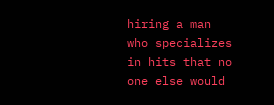hiring a man who specializes in hits that no one else would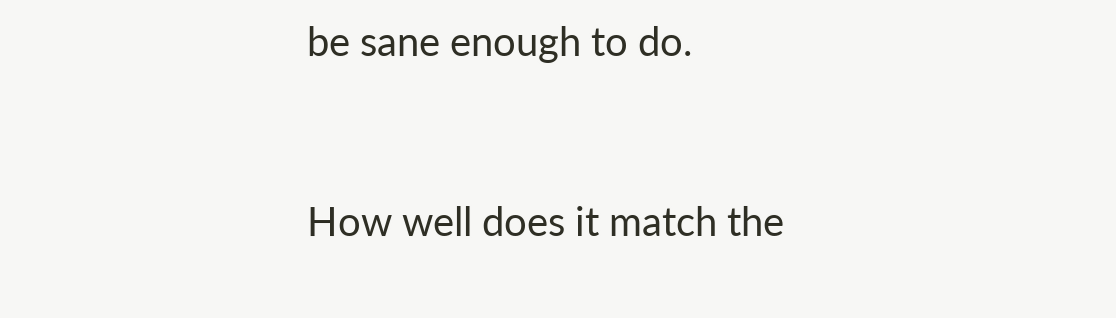be sane enough to do.


How well does it match the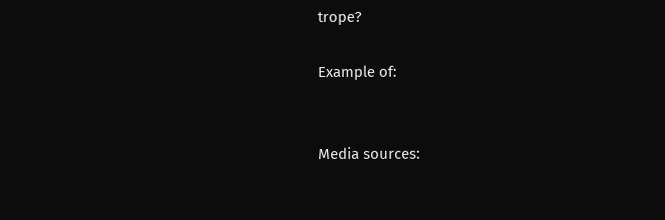trope?

Example of:


Media sources: